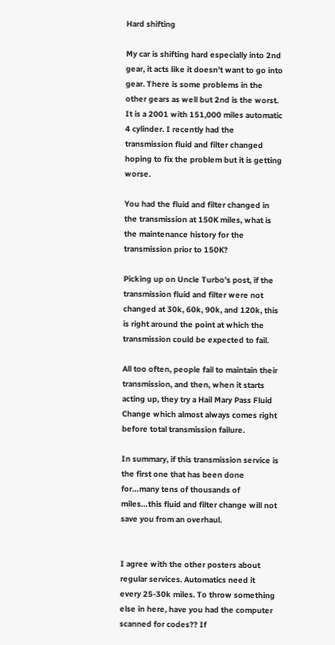Hard shifting

My car is shifting hard especially into 2nd gear, it acts like it doesn’t want to go into gear. There is some problems in the other gears as well but 2nd is the worst. It is a 2001 with 151,000 miles automatic 4 cylinder. I recently had the transmission fluid and filter changed hoping to fix the problem but it is getting worse.

You had the fluid and filter changed in the transmission at 150K miles, what is the maintenance history for the transmission prior to 150K?

Picking up on Uncle Turbo’s post, if the transmission fluid and filter were not changed at 30k, 60k, 90k, and 120k, this is right around the point at which the transmission could be expected to fail.

All too often, people fail to maintain their transmission, and then, when it starts acting up, they try a Hail Mary Pass Fluid Change which almost always comes right before total transmission failure.

In summary, if this transmission service is the first one that has been done for…many tens of thousands of miles…this fluid and filter change will not save you from an overhaul.


I agree with the other posters about regular services. Automatics need it every 25-30k miles. To throw something else in here, have you had the computer scanned for codes?? If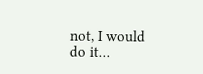not, I would do it…